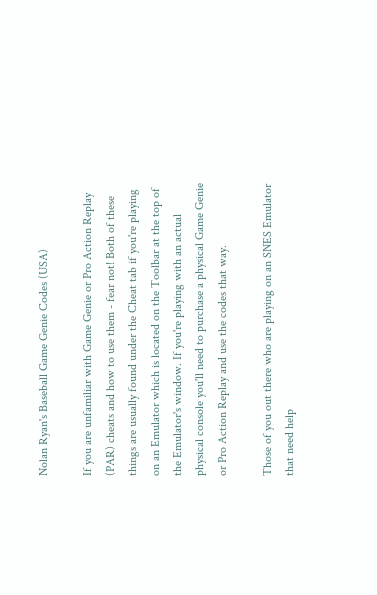Nolan Ryan's Baseball Game Genie Codes (USA)

If you are unfamiliar with Game Genie or Pro Action Replay (PAR) cheats and how to use them - fear not! Both of these things are usually found under the Cheat tab if you're playing on an Emulator which is located on the Toolbar at the top of the Emulator's window. If you're playing with an actual physical console you'll need to purchase a physical Game Genie or Pro Action Replay and use the codes that way.

Those of you out there who are playing on an SNES Emulator that need help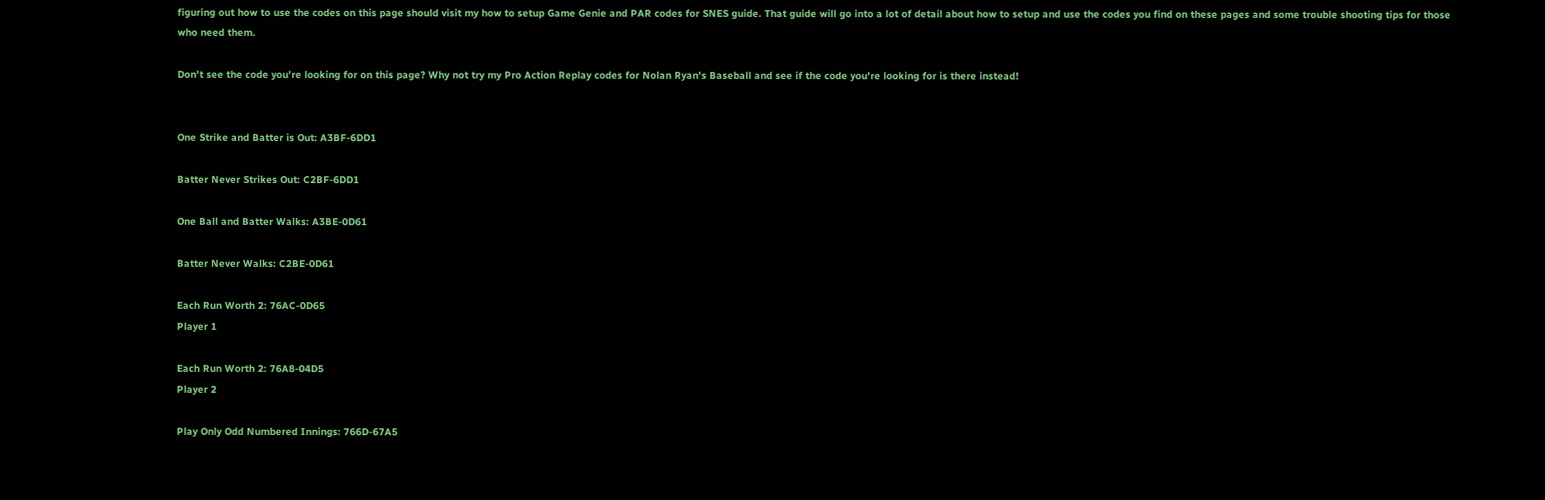figuring out how to use the codes on this page should visit my how to setup Game Genie and PAR codes for SNES guide. That guide will go into a lot of detail about how to setup and use the codes you find on these pages and some trouble shooting tips for those who need them.

Don't see the code you're looking for on this page? Why not try my Pro Action Replay codes for Nolan Ryan's Baseball and see if the code you're looking for is there instead!


One Strike and Batter is Out: A3BF-6DD1

Batter Never Strikes Out: C2BF-6DD1

One Ball and Batter Walks: A3BE-0D61

Batter Never Walks: C2BE-0D61

Each Run Worth 2: 76AC-0D65
Player 1

Each Run Worth 2: 76A8-04D5
Player 2

Play Only Odd Numbered Innings: 766D-67A5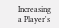Increasing a Player's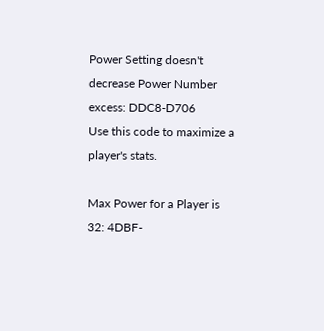Power Setting doesn't decrease Power Number excess: DDC8-D706
Use this code to maximize a player's stats.

Max Power for a Player is 32: 4DBF-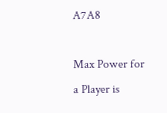A7A8

Max Power for a Player is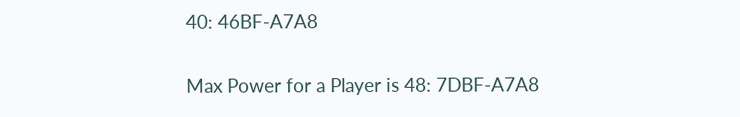40: 46BF-A7A8

Max Power for a Player is 48: 7DBF-A7A8